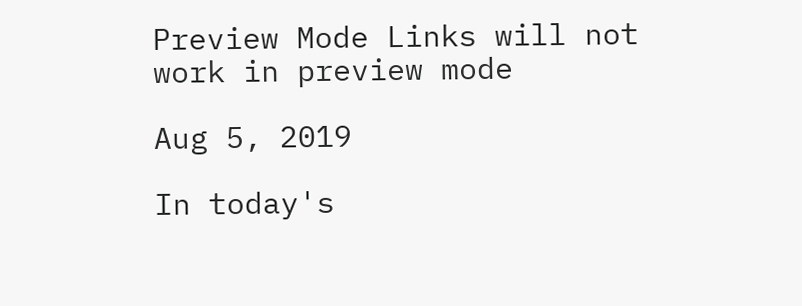Preview Mode Links will not work in preview mode

Aug 5, 2019

In today's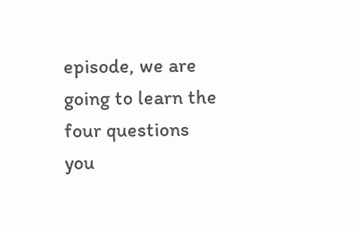episode, we are going to learn the four questions you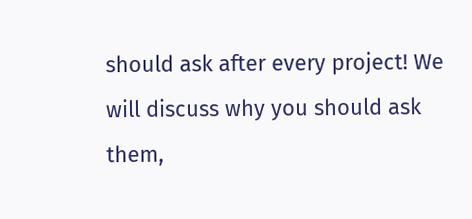should ask after every project! We will discuss why you should ask them,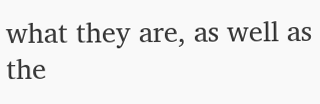what they are, as well as the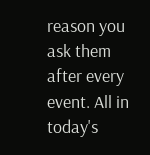reason you ask them after every event. All in today's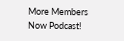More Members Now Podcast!